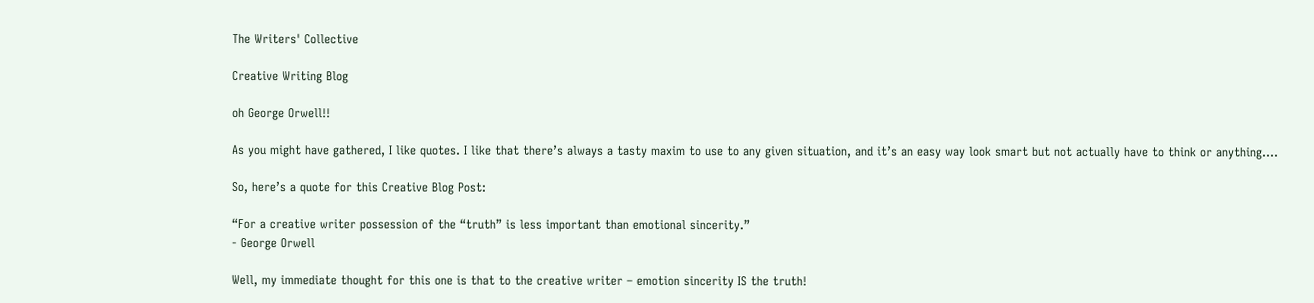The Writers' Collective

Creative Writing Blog

oh George Orwell!!

As you might have gathered, I like quotes. I like that there’s always a tasty maxim to use to any given situation, and it’s an easy way look smart but not actually have to think or anything….

So, here’s a quote for this Creative Blog Post:

“For a creative writer possession of the “truth” is less important than emotional sincerity.”
- George Orwell

Well, my immediate thought for this one is that to the creative writer – emotion sincerity IS the truth!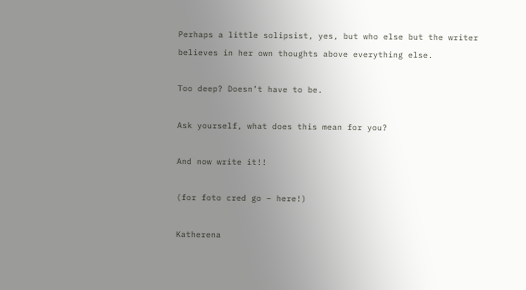Perhaps a little solipsist, yes, but who else but the writer believes in her own thoughts above everything else.

Too deep? Doesn’t have to be.

Ask yourself, what does this mean for you?

And now write it!!

(for foto cred go – here!)

Katherena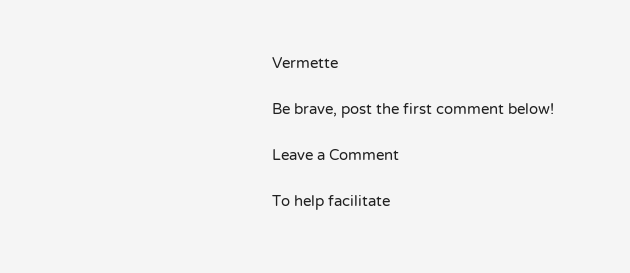Vermette

Be brave, post the first comment below!

Leave a Comment

To help facilitate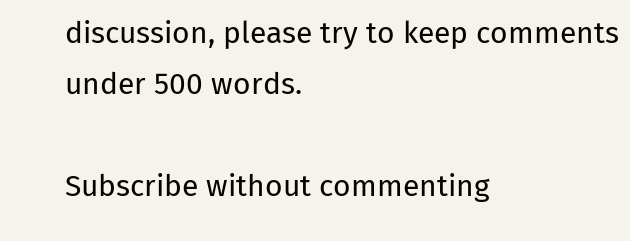discussion, please try to keep comments under 500 words.

Subscribe without commenting